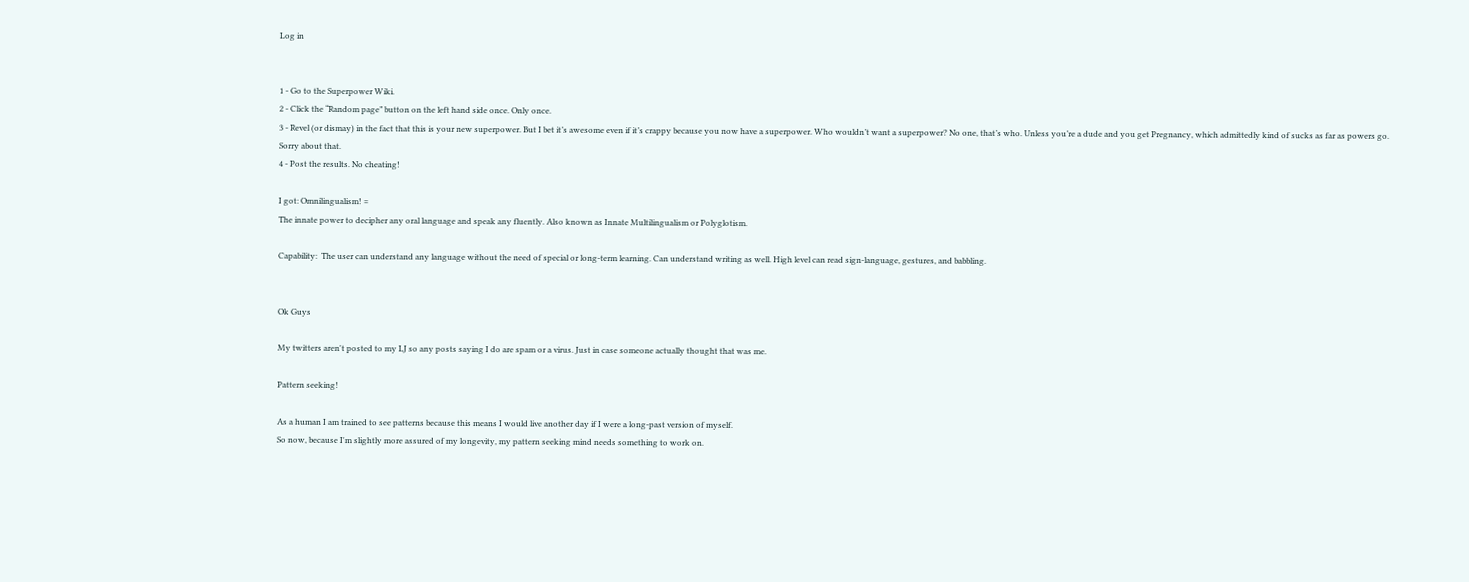Log in


1 - Go to the Superpower Wiki.
2 - Click the “Random page” button on the left hand side once. Only once.
3 - Revel (or dismay) in the fact that this is your new superpower. But I bet it’s awesome even if it’s crappy because you now have a superpower. Who wouldn’t want a superpower? No one, that’s who. Unless you’re a dude and you get Pregnancy, which admittedly kind of sucks as far as powers go. Sorry about that.
4 - Post the results. No cheating!

I got: Omnilingualism! =
The innate power to decipher any oral language and speak any fluently. Also known as Innate Multilingualism or Polyglotism.

Capability:  The user can understand any language without the need of special or long-term learning. Can understand writing as well. High level can read sign-language, gestures, and babbling.


Ok Guys

My twitters aren't posted to my LJ so any posts saying I do are spam or a virus. Just in case someone actually thought that was me.

Pattern seeking!

As a human I am trained to see patterns because this means I would live another day if I were a long-past version of myself.
So now, because I'm slightly more assured of my longevity, my pattern seeking mind needs something to work on.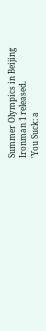Summer Olympics in Beijing
Ironman 1 released.
'You Suck: a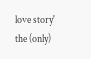love story' the (only)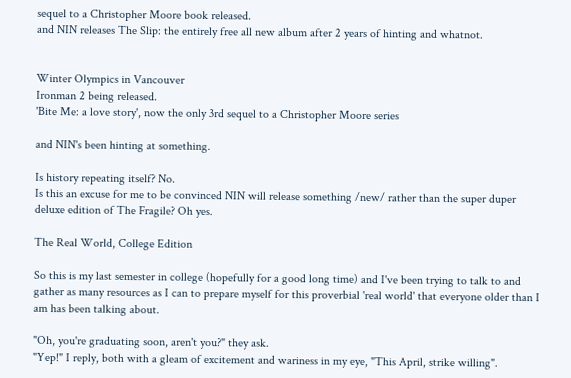sequel to a Christopher Moore book released.
and NIN releases The Slip: the entirely free all new album after 2 years of hinting and whatnot.


Winter Olympics in Vancouver
Ironman 2 being released.
'Bite Me: a love story', now the only 3rd sequel to a Christopher Moore series

and NIN's been hinting at something.

Is history repeating itself? No.
Is this an excuse for me to be convinced NIN will release something /new/ rather than the super duper deluxe edition of The Fragile? Oh yes.

The Real World, College Edition

So this is my last semester in college (hopefully for a good long time) and I've been trying to talk to and gather as many resources as I can to prepare myself for this proverbial 'real world' that everyone older than I am has been talking about.

"Oh, you're graduating soon, aren't you?" they ask.
"Yep!" I reply, both with a gleam of excitement and wariness in my eye, "This April, strike willing".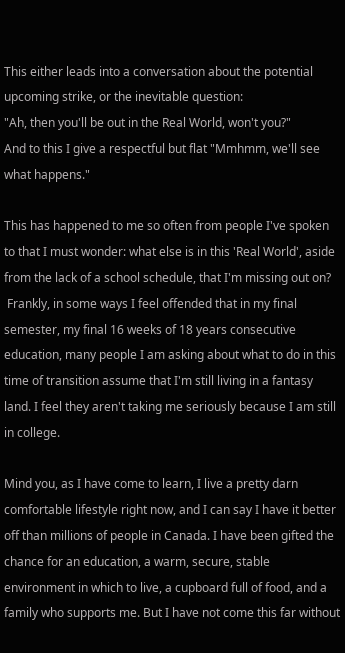This either leads into a conversation about the potential upcoming strike, or the inevitable question:
"Ah, then you'll be out in the Real World, won't you?"
And to this I give a respectful but flat "Mmhmm, we'll see what happens."

This has happened to me so often from people I've spoken to that I must wonder: what else is in this 'Real World', aside from the lack of a school schedule, that I'm missing out on?
 Frankly, in some ways I feel offended that in my final semester, my final 16 weeks of 18 years consecutive education, many people I am asking about what to do in this time of transition assume that I'm still living in a fantasy land. I feel they aren't taking me seriously because I am still in college.

Mind you, as I have come to learn, I live a pretty darn comfortable lifestyle right now, and I can say I have it better off than millions of people in Canada. I have been gifted the chance for an education, a warm, secure, stable environment in which to live, a cupboard full of food, and a family who supports me. But I have not come this far without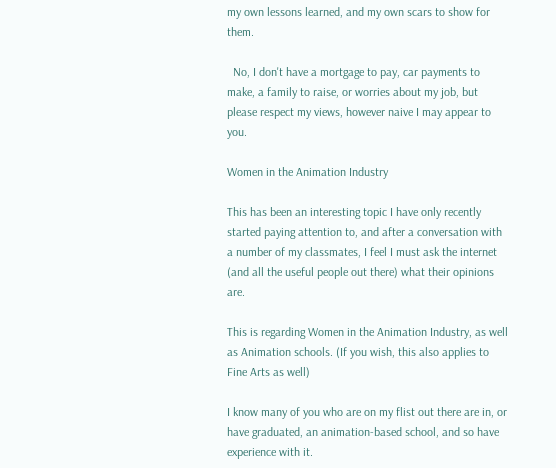my own lessons learned, and my own scars to show for them.

  No, I don't have a mortgage to pay, car payments to make, a family to raise, or worries about my job, but please respect my views, however naive I may appear to you.

Women in the Animation Industry

This has been an interesting topic I have only recently started paying attention to, and after a conversation with a number of my classmates, I feel I must ask the internet (and all the useful people out there) what their opinions are.

This is regarding Women in the Animation Industry, as well as Animation schools. (If you wish, this also applies to Fine Arts as well)

I know many of you who are on my flist out there are in, or have graduated, an animation-based school, and so have experience with it.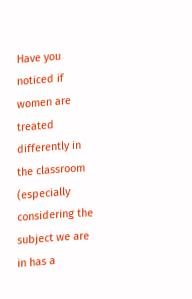Have you noticed if women are treated differently in the classroom (especially considering the subject we are in has a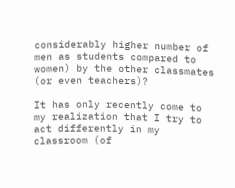considerably higher number of men as students compared to women) by the other classmates (or even teachers)?

It has only recently come to my realization that I try to act differently in my classroom (of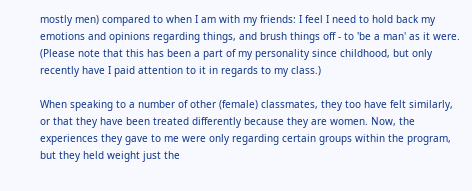mostly men) compared to when I am with my friends: I feel I need to hold back my emotions and opinions regarding things, and brush things off - to 'be a man' as it were.
(Please note that this has been a part of my personality since childhood, but only recently have I paid attention to it in regards to my class.)

When speaking to a number of other (female) classmates, they too have felt similarly, or that they have been treated differently because they are women. Now, the experiences they gave to me were only regarding certain groups within the program, but they held weight just the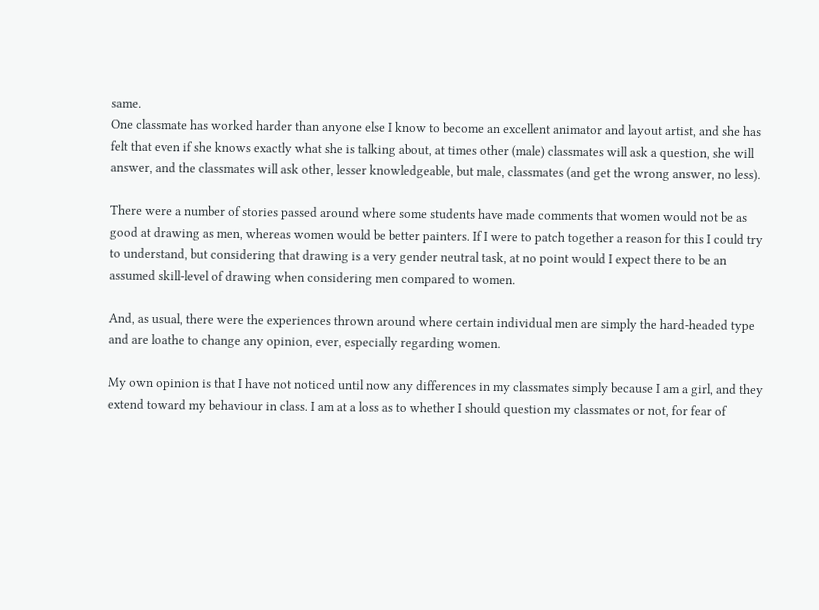same.
One classmate has worked harder than anyone else I know to become an excellent animator and layout artist, and she has felt that even if she knows exactly what she is talking about, at times other (male) classmates will ask a question, she will answer, and the classmates will ask other, lesser knowledgeable, but male, classmates (and get the wrong answer, no less).

There were a number of stories passed around where some students have made comments that women would not be as good at drawing as men, whereas women would be better painters. If I were to patch together a reason for this I could try to understand, but considering that drawing is a very gender neutral task, at no point would I expect there to be an assumed skill-level of drawing when considering men compared to women.

And, as usual, there were the experiences thrown around where certain individual men are simply the hard-headed type and are loathe to change any opinion, ever, especially regarding women.

My own opinion is that I have not noticed until now any differences in my classmates simply because I am a girl, and they extend toward my behaviour in class. I am at a loss as to whether I should question my classmates or not, for fear of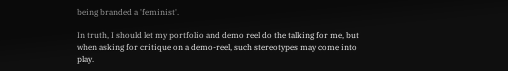being branded a 'feminist'.

In truth, I should let my portfolio and demo reel do the talking for me, but when asking for critique on a demo-reel, such stereotypes may come into play.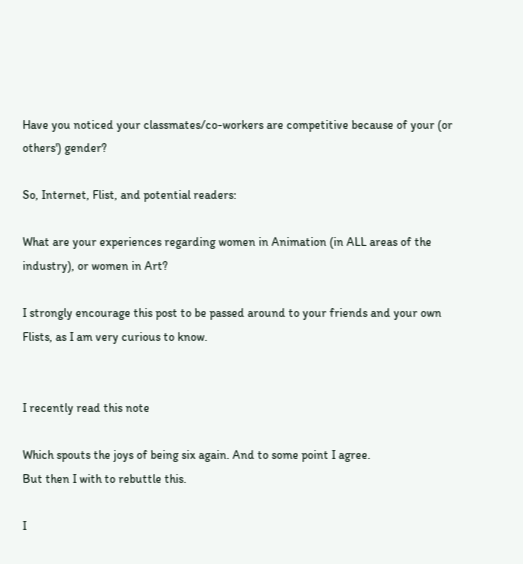Have you noticed your classmates/co-workers are competitive because of your (or others') gender?

So, Internet, Flist, and potential readers:

What are your experiences regarding women in Animation (in ALL areas of the industry), or women in Art?

I strongly encourage this post to be passed around to your friends and your own Flists, as I am very curious to know.


I recently read this note

Which spouts the joys of being six again. And to some point I agree.
But then I with to rebuttle this.

I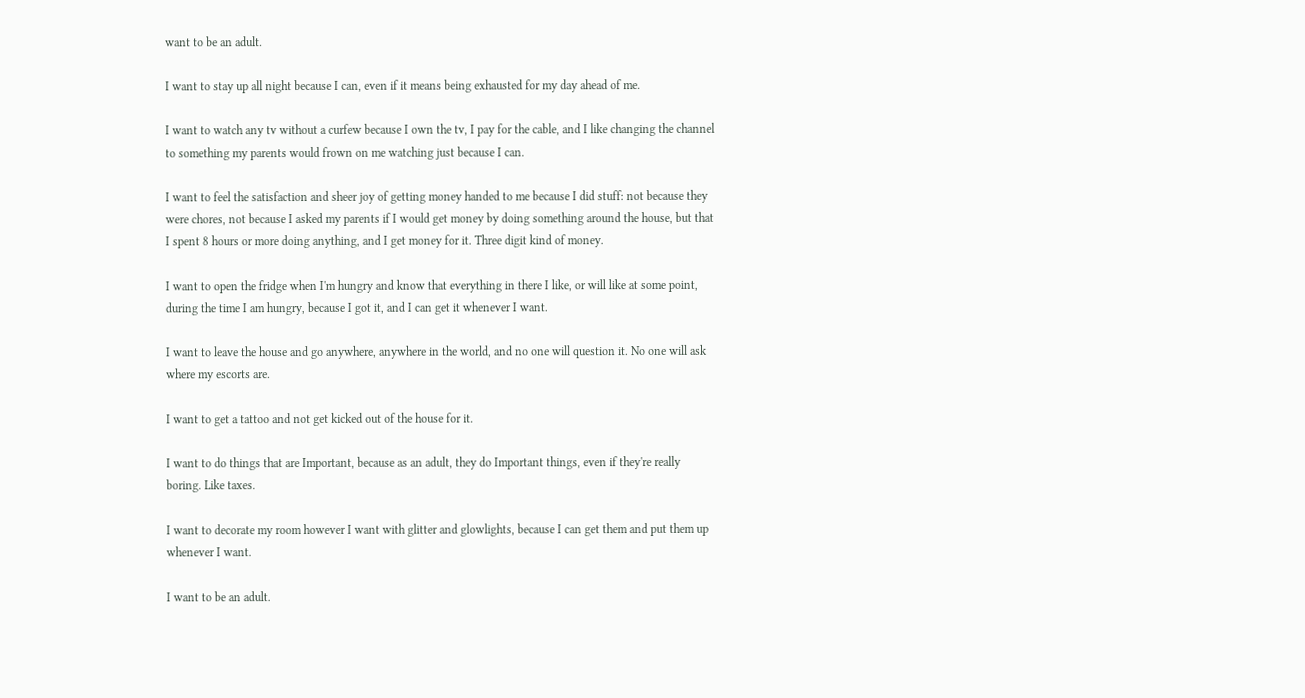want to be an adult.

I want to stay up all night because I can, even if it means being exhausted for my day ahead of me.

I want to watch any tv without a curfew because I own the tv, I pay for the cable, and I like changing the channel to something my parents would frown on me watching just because I can.

I want to feel the satisfaction and sheer joy of getting money handed to me because I did stuff: not because they were chores, not because I asked my parents if I would get money by doing something around the house, but that I spent 8 hours or more doing anything, and I get money for it. Three digit kind of money.

I want to open the fridge when I'm hungry and know that everything in there I like, or will like at some point, during the time I am hungry, because I got it, and I can get it whenever I want.

I want to leave the house and go anywhere, anywhere in the world, and no one will question it. No one will ask where my escorts are.

I want to get a tattoo and not get kicked out of the house for it.

I want to do things that are Important, because as an adult, they do Important things, even if they're really boring. Like taxes.

I want to decorate my room however I want with glitter and glowlights, because I can get them and put them up whenever I want.

I want to be an adult.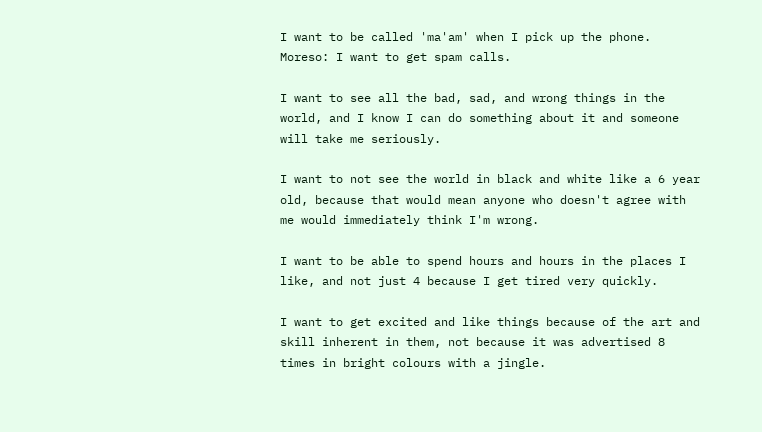I want to be called 'ma'am' when I pick up the phone. Moreso: I want to get spam calls.

I want to see all the bad, sad, and wrong things in the world, and I know I can do something about it and someone will take me seriously.

I want to not see the world in black and white like a 6 year old, because that would mean anyone who doesn't agree with me would immediately think I'm wrong.

I want to be able to spend hours and hours in the places I like, and not just 4 because I get tired very quickly.

I want to get excited and like things because of the art and skill inherent in them, not because it was advertised 8 times in bright colours with a jingle.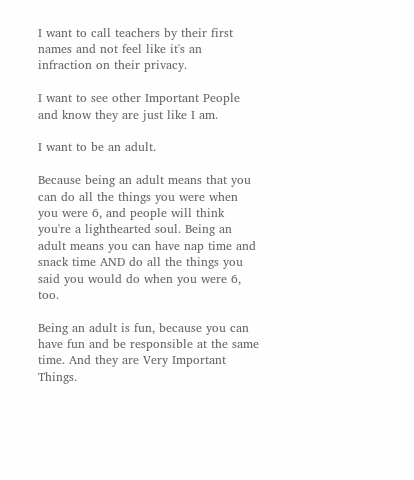I want to call teachers by their first names and not feel like it's an infraction on their privacy.

I want to see other Important People and know they are just like I am.

I want to be an adult.

Because being an adult means that you can do all the things you were when you were 6, and people will think you're a lighthearted soul. Being an adult means you can have nap time and snack time AND do all the things you said you would do when you were 6, too.

Being an adult is fun, because you can have fun and be responsible at the same time. And they are Very Important Things.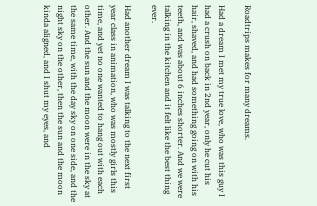Roadtrips makes for many dreams.

Had a dream I met my true love, who was this guy I had a crush on back in 2nd year, only he cut his hair, shaved, and had something going on with his teeth, and was about 6 inches shorter. And we were talking in the kitchen and it felt like the best thing ever.

Had another dream I was talking to the next first year class in animation, who was mostly girls this time, and yet no one wanted to hang out with each other. And the sun and the moon were in the sky at the same time, with the day sky on one side, and the night sky on the other, then the sun and the moon kinda aligned, and I shut my eyes, and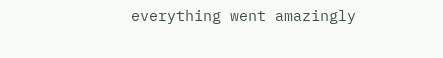everything went amazingly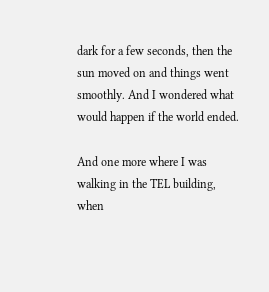dark for a few seconds, then the sun moved on and things went smoothly. And I wondered what would happen if the world ended.

And one more where I was walking in the TEL building, when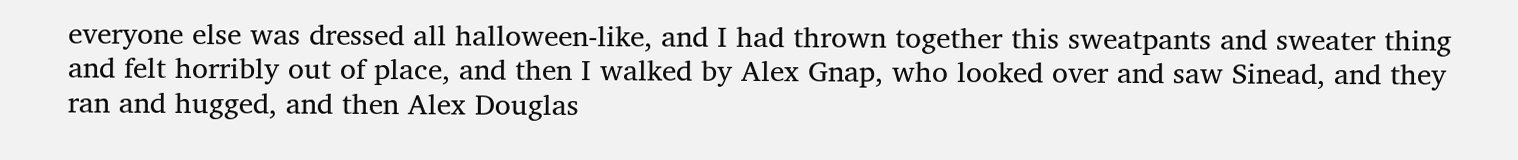everyone else was dressed all halloween-like, and I had thrown together this sweatpants and sweater thing and felt horribly out of place, and then I walked by Alex Gnap, who looked over and saw Sinead, and they ran and hugged, and then Alex Douglas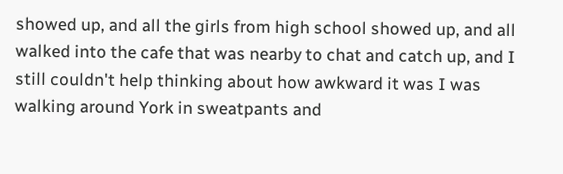showed up, and all the girls from high school showed up, and all walked into the cafe that was nearby to chat and catch up, and I still couldn't help thinking about how awkward it was I was walking around York in sweatpants and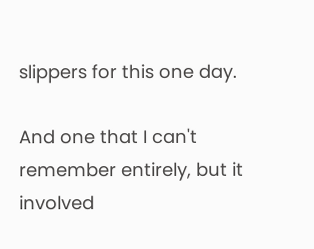slippers for this one day.

And one that I can't remember entirely, but it involved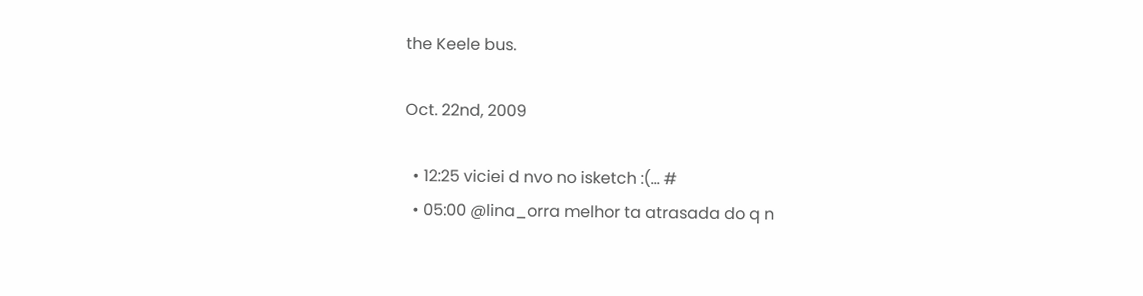the Keele bus.

Oct. 22nd, 2009

  • 12:25 viciei d nvo no isketch :(... #
  • 05:00 @lina_orra melhor ta atrasada do q n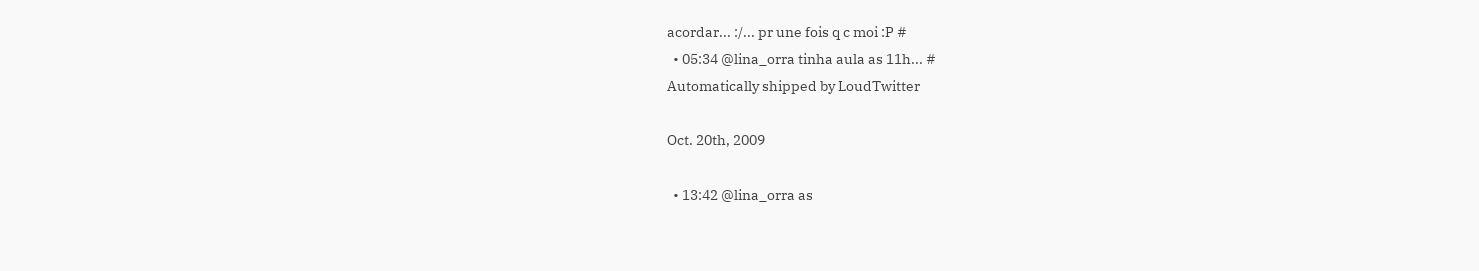acordar... :/... pr une fois q c moi :P #
  • 05:34 @lina_orra tinha aula as 11h... #
Automatically shipped by LoudTwitter

Oct. 20th, 2009

  • 13:42 @lina_orra as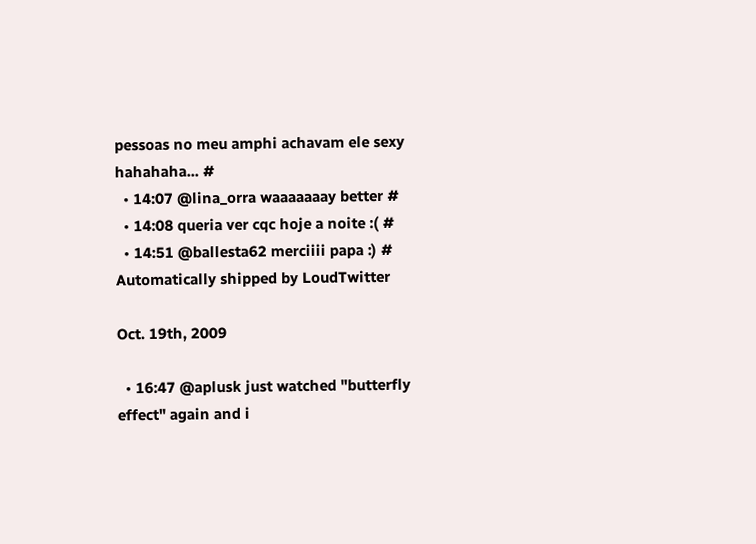pessoas no meu amphi achavam ele sexy hahahaha... #
  • 14:07 @lina_orra waaaaaaay better #
  • 14:08 queria ver cqc hoje a noite :( #
  • 14:51 @ballesta62 merciiii papa :) #
Automatically shipped by LoudTwitter

Oct. 19th, 2009

  • 16:47 @aplusk just watched "butterfly effect" again and i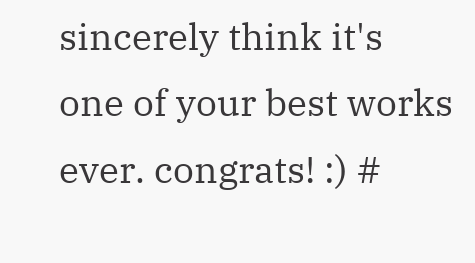sincerely think it's one of your best works ever. congrats! :) #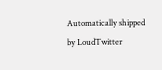Automatically shipped by LoudTwitter